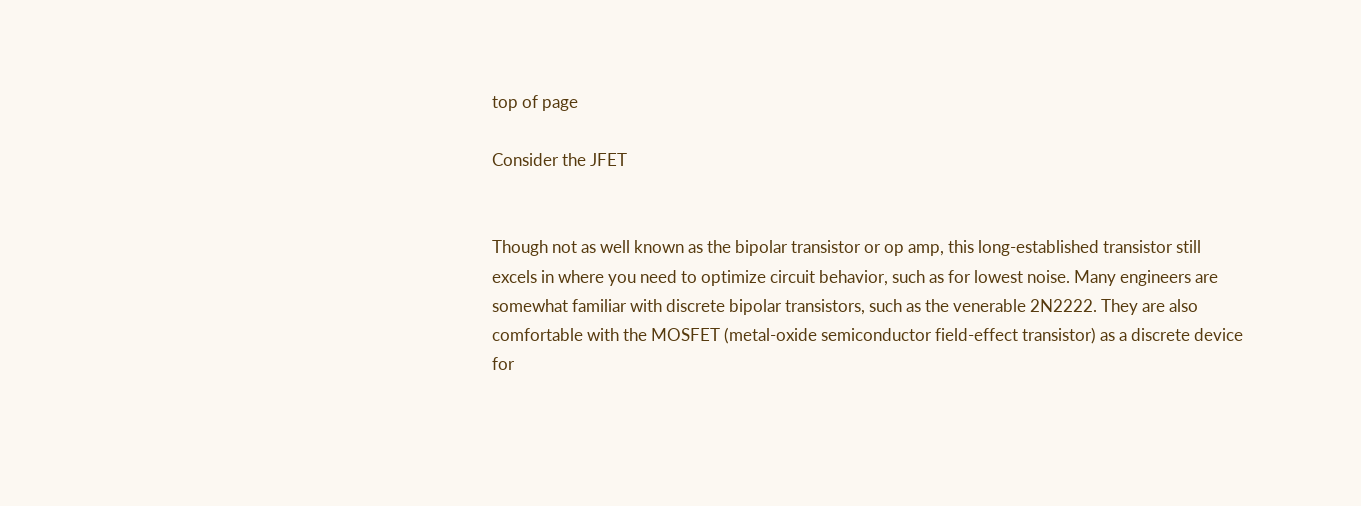top of page

Consider the JFET


Though not as well known as the bipolar transistor or op amp, this long-established transistor still excels in where you need to optimize circuit behavior, such as for lowest noise. Many engineers are somewhat familiar with discrete bipolar transistors, such as the venerable 2N2222. They are also comfortable with the MOSFET (metal-oxide semiconductor field-effect transistor) as a discrete device for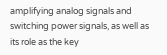amplifying analog signals and switching power signals, as well as its role as the key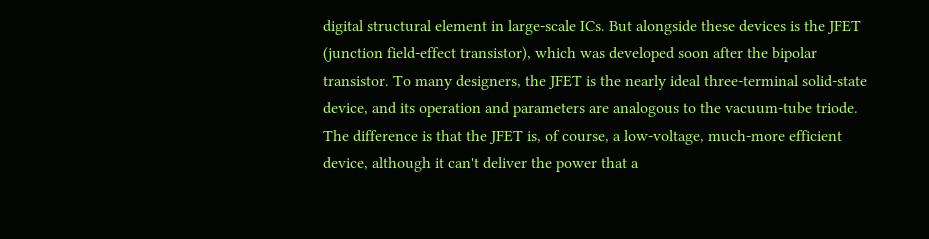digital structural element in large-scale ICs. But alongside these devices is the JFET (junction field-effect transistor), which was developed soon after the bipolar transistor. To many designers, the JFET is the nearly ideal three-terminal solid-state device, and its operation and parameters are analogous to the vacuum-tube triode. The difference is that the JFET is, of course, a low-voltage, much-more efficient device, although it can't deliver the power that a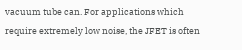vacuum tube can. For applications which require extremely low noise, the JFET is often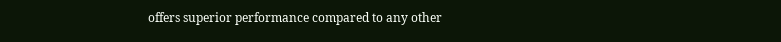offers superior performance compared to any other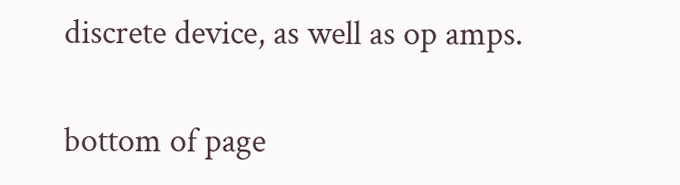discrete device, as well as op amps.

bottom of page